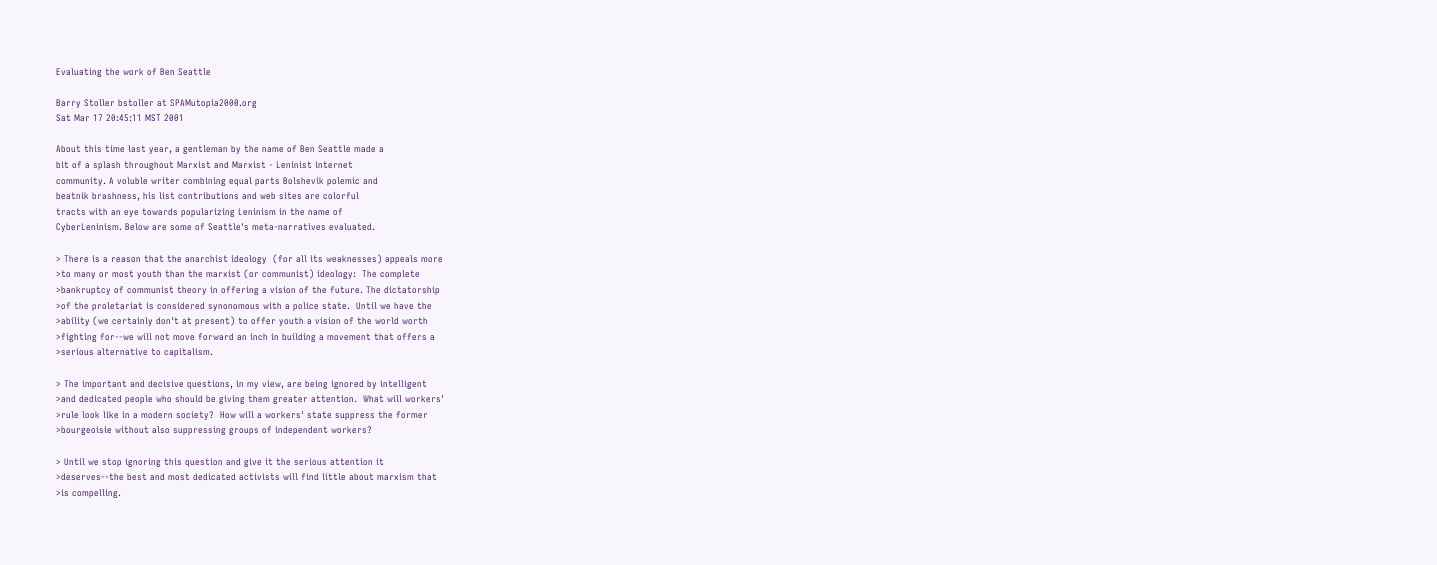Evaluating the work of Ben Seattle

Barry Stoller bstoller at SPAMutopia2000.org
Sat Mar 17 20:45:11 MST 2001

About this time last year, a gentleman by the name of Ben Seattle made a
bit of a splash throughout Marxist and Marxist - Leninist internet
community. A voluble writer combining equal parts Bolshevik polemic and
beatnik brashness, his list contributions and web sites are colorful
tracts with an eye towards popularizing Leninism in the name of
CyberLeninism. Below are some of Seattle's meta-narratives evaluated.

> There is a reason that the anarchist ideology  (for all its weaknesses) appeals more
>to many or most youth than the marxist (or communist) ideology:  The complete
>bankruptcy of communist theory in offering a vision of the future. The dictatorship
>of the proletariat is considered synonomous with a police state.  Until we have the
>ability (we certainly don't at present) to offer youth a vision of the world worth
>fighting for--we will not move forward an inch in building a movement that offers a
>serious alternative to capitalism.

> The important and decisive questions, in my view, are being ignored by intelligent
>and dedicated people who should be giving them greater attention.  What will workers'
>rule look like in a modern society?  How will a workers' state suppress the former
>bourgeoisie without also suppressing groups of independent workers?

> Until we stop ignoring this question and give it the serious attention it
>deserves--the best and most dedicated activists will find little about marxism that
>is compelling.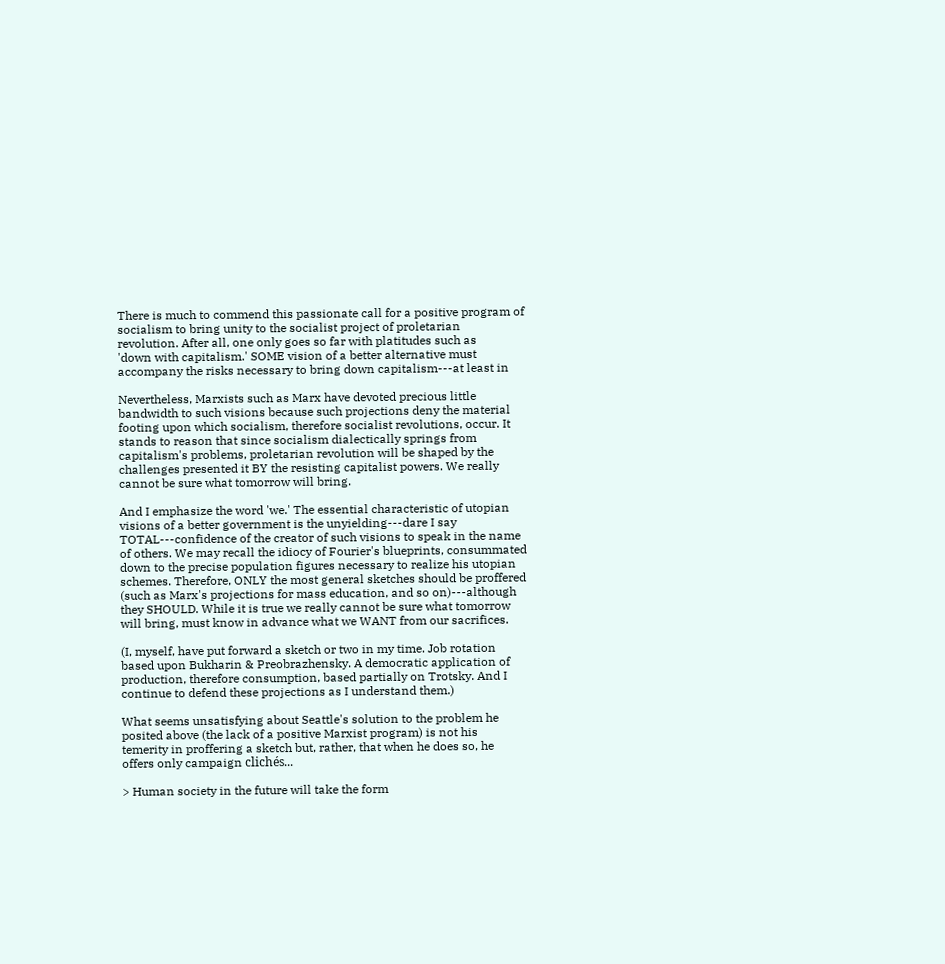There is much to commend this passionate call for a positive program of
socialism to bring unity to the socialist project of proletarian
revolution. After all, one only goes so far with platitudes such as
'down with capitalism.' SOME vision of a better alternative must
accompany the risks necessary to bring down capitalism---at least in

Nevertheless, Marxists such as Marx have devoted precious little
bandwidth to such visions because such projections deny the material
footing upon which socialism, therefore socialist revolutions, occur. It
stands to reason that since socialism dialectically springs from
capitalism's problems, proletarian revolution will be shaped by the
challenges presented it BY the resisting capitalist powers. We really
cannot be sure what tomorrow will bring.

And I emphasize the word 'we.' The essential characteristic of utopian
visions of a better government is the unyielding---dare I say
TOTAL---confidence of the creator of such visions to speak in the name
of others. We may recall the idiocy of Fourier's blueprints, consummated
down to the precise population figures necessary to realize his utopian
schemes. Therefore, ONLY the most general sketches should be proffered
(such as Marx's projections for mass education, and so on)---although
they SHOULD. While it is true we really cannot be sure what tomorrow
will bring, must know in advance what we WANT from our sacrifices.

(I, myself, have put forward a sketch or two in my time. Job rotation
based upon Bukharin & Preobrazhensky. A democratic application of
production, therefore consumption, based partially on Trotsky. And I
continue to defend these projections as I understand them.)

What seems unsatisfying about Seattle's solution to the problem he
posited above (the lack of a positive Marxist program) is not his
temerity in proffering a sketch but, rather, that when he does so, he
offers only campaign clichés...

> Human society in the future will take the form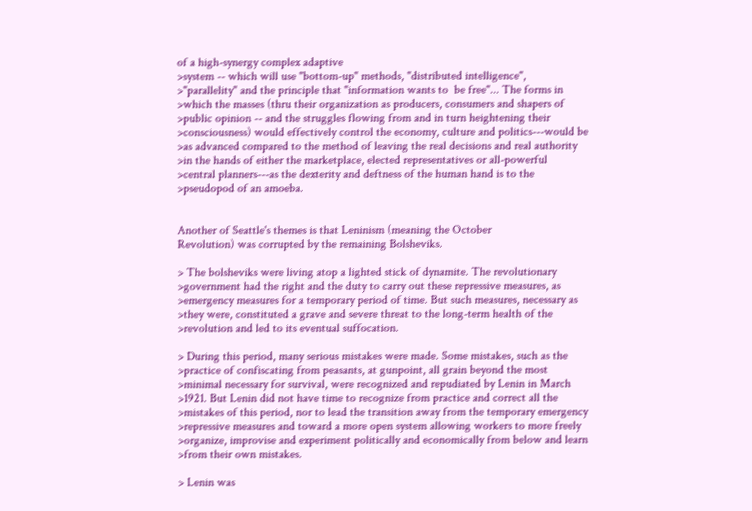of a high-synergy complex adaptive
>system -- which will use "bottom-up" methods, "distributed intelligence",
>"parallelity" and the principle that "information wants to  be free"... The forms in
>which the masses (thru their organization as producers, consumers and shapers of
>public opinion -- and the struggles flowing from and in turn heightening their
>consciousness) would effectively control the economy, culture and politics---would be
>as advanced compared to the method of leaving the real decisions and real authority
>in the hands of either the marketplace, elected representatives or all-powerful
>central planners---as the dexterity and deftness of the human hand is to the
>pseudopod of an amoeba.


Another of Seattle's themes is that Leninism (meaning the October
Revolution) was corrupted by the remaining Bolsheviks.

> The bolsheviks were living atop a lighted stick of dynamite. The revolutionary
>government had the right and the duty to carry out these repressive measures, as
>emergency measures for a temporary period of time. But such measures, necessary as
>they were, constituted a grave and severe threat to the long-term health of the
>revolution and led to its eventual suffocation.

> During this period, many serious mistakes were made. Some mistakes, such as the
>practice of confiscating from peasants, at gunpoint, all grain beyond the most
>minimal necessary for survival, were recognized and repudiated by Lenin in March
>1921. But Lenin did not have time to recognize from practice and correct all the
>mistakes of this period, nor to lead the transition away from the temporary emergency
>repressive measures and toward a more open system allowing workers to more freely
>organize, improvise and experiment politically and economically from below and learn
>from their own mistakes.

> Lenin was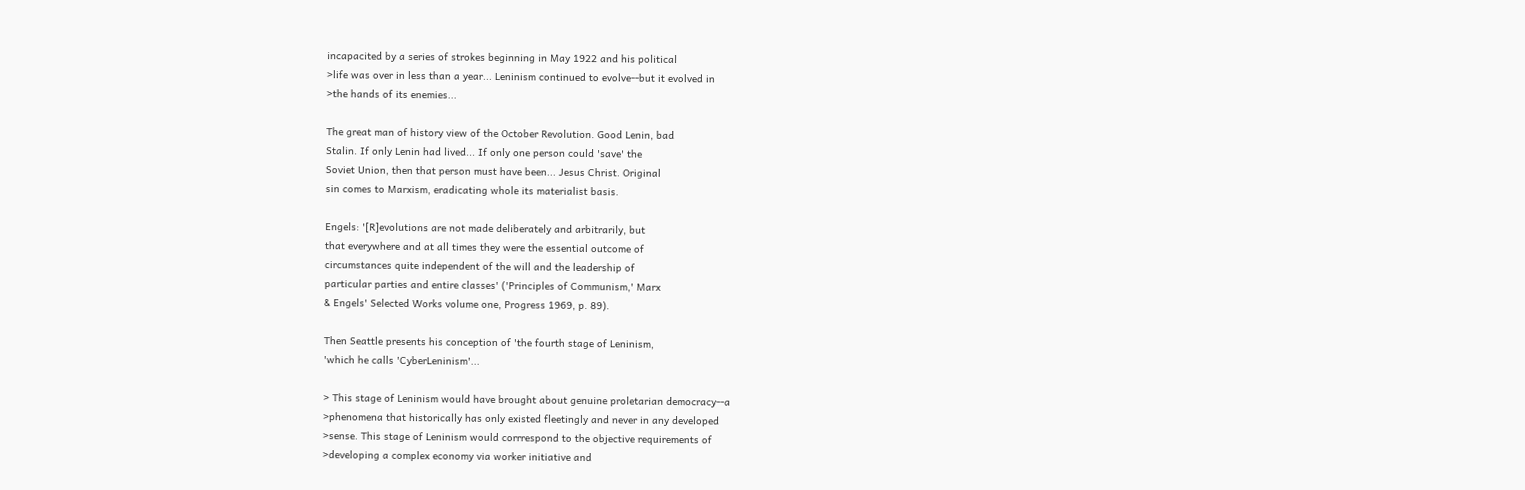incapacited by a series of strokes beginning in May 1922 and his political
>life was over in less than a year... Leninism continued to evolve--but it evolved in
>the hands of its enemies...

The great man of history view of the October Revolution. Good Lenin, bad
Stalin. If only Lenin had lived... If only one person could 'save' the
Soviet Union, then that person must have been... Jesus Christ. Original
sin comes to Marxism, eradicating whole its materialist basis.

Engels: '[R]evolutions are not made deliberately and arbitrarily, but
that everywhere and at all times they were the essential outcome of
circumstances quite independent of the will and the leadership of
particular parties and entire classes' ('Principles of Communism,' Marx
& Engels' Selected Works volume one, Progress 1969, p. 89).

Then Seattle presents his conception of 'the fourth stage of Leninism,
'which he calls 'CyberLeninism'...

> This stage of Leninism would have brought about genuine proletarian democracy--a
>phenomena that historically has only existed fleetingly and never in any developed
>sense. This stage of Leninism would corrrespond to the objective requirements of
>developing a complex economy via worker initiative and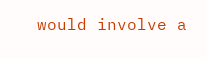would involve a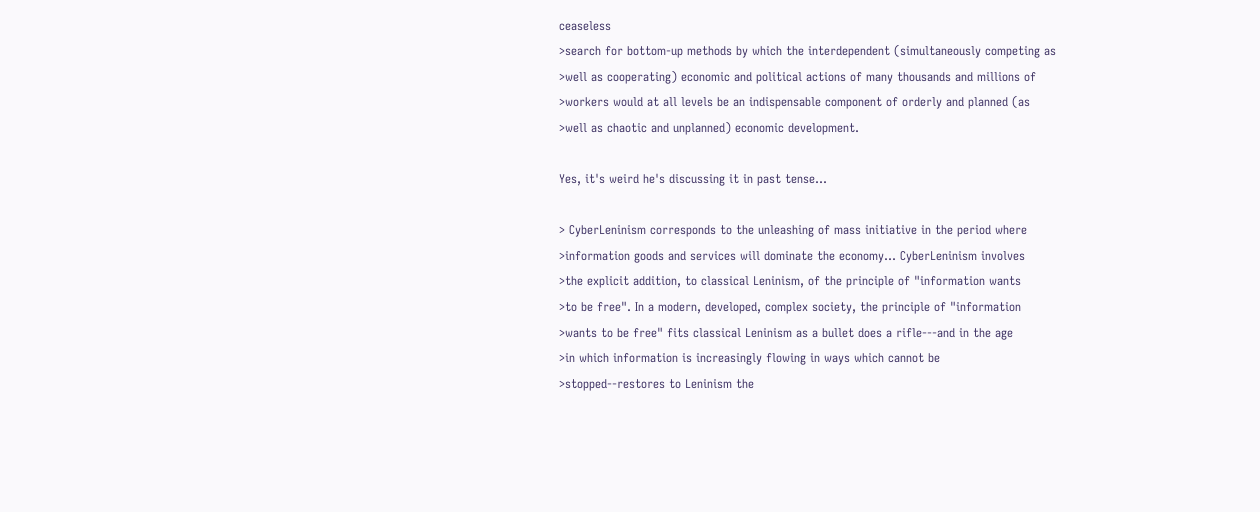ceaseless
>search for bottom-up methods by which the interdependent (simultaneously competing as
>well as cooperating) economic and political actions of many thousands and millions of
>workers would at all levels be an indispensable component of orderly and planned (as
>well as chaotic and unplanned) economic development.

Yes, it's weird he's discussing it in past tense...

> CyberLeninism corresponds to the unleashing of mass initiative in the period where
>information goods and services will dominate the economy... CyberLeninism involves
>the explicit addition, to classical Leninism, of the principle of "information wants
>to be free". In a modern, developed, complex society, the principle of "information
>wants to be free" fits classical Leninism as a bullet does a rifle---and in the age
>in which information is increasingly flowing in ways which cannot be
>stopped--restores to Leninism the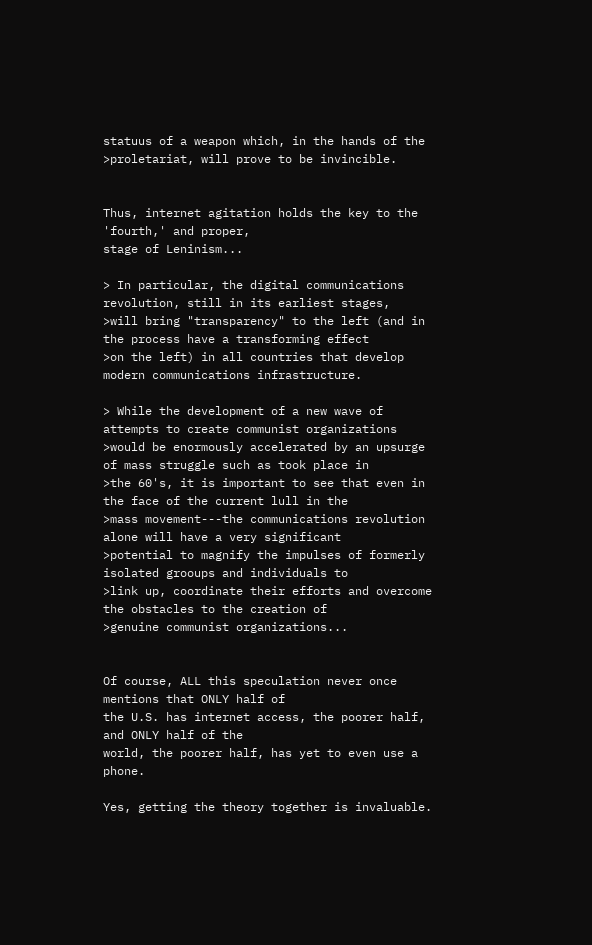statuus of a weapon which, in the hands of the
>proletariat, will prove to be invincible.


Thus, internet agitation holds the key to the 'fourth,' and proper,
stage of Leninism...

> In particular, the digital communications revolution, still in its earliest stages,
>will bring "transparency" to the left (and in the process have a transforming effect
>on the left) in all countries that develop modern communications infrastructure.

> While the development of a new wave of attempts to create communist organizations
>would be enormously accelerated by an upsurge of mass struggle such as took place in
>the 60's, it is important to see that even in the face of the current lull in the
>mass movement---the communications revolution alone will have a very significant
>potential to magnify the impulses of formerly isolated grooups and individuals to
>link up, coordinate their efforts and overcome the obstacles to the creation of
>genuine communist organizations...


Of course, ALL this speculation never once mentions that ONLY half of
the U.S. has internet access, the poorer half, and ONLY half of the
world, the poorer half, has yet to even use a phone.

Yes, getting the theory together is invaluable.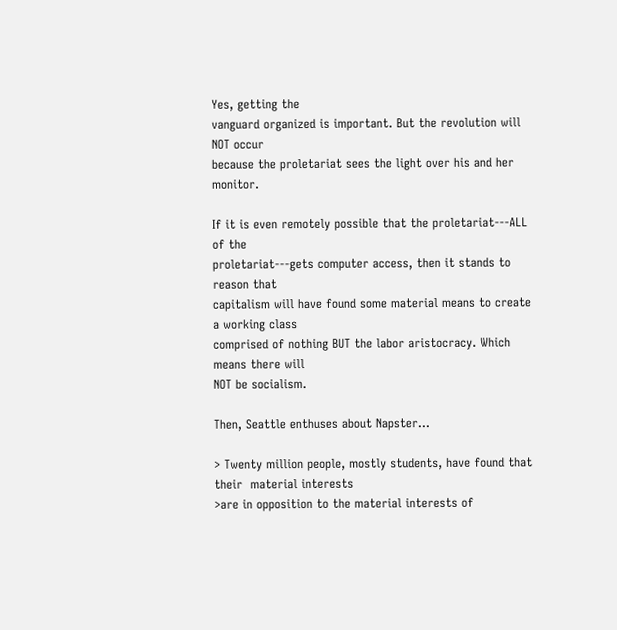Yes, getting the
vanguard organized is important. But the revolution will NOT occur
because the proletariat sees the light over his and her monitor.

If it is even remotely possible that the proletariat---ALL of the
proletariat---gets computer access, then it stands to reason that
capitalism will have found some material means to create a working class
comprised of nothing BUT the labor aristocracy. Which means there will
NOT be socialism.

Then, Seattle enthuses about Napster...

> Twenty million people, mostly students, have found that their  material interests
>are in opposition to the material interests of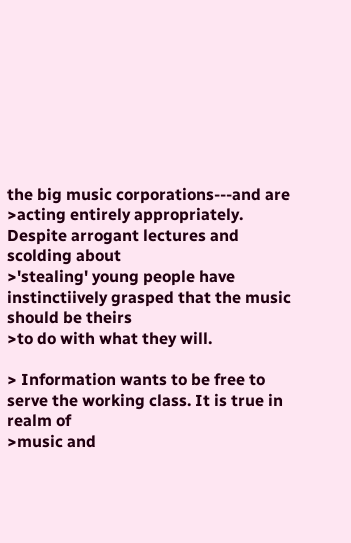the big music corporations---and are
>acting entirely appropriately. Despite arrogant lectures and scolding about
>'stealing' young people have instinctiively grasped that the music should be theirs
>to do with what they will.

> Information wants to be free to serve the working class. It is true in realm of
>music and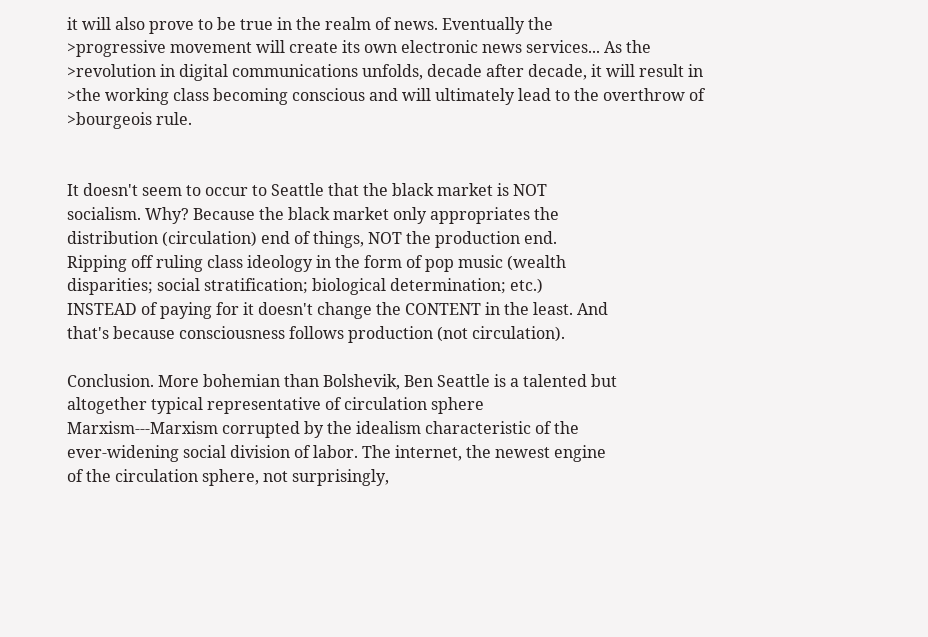it will also prove to be true in the realm of news. Eventually the
>progressive movement will create its own electronic news services... As the
>revolution in digital communications unfolds, decade after decade, it will result in
>the working class becoming conscious and will ultimately lead to the overthrow of
>bourgeois rule.


It doesn't seem to occur to Seattle that the black market is NOT
socialism. Why? Because the black market only appropriates the
distribution (circulation) end of things, NOT the production end.
Ripping off ruling class ideology in the form of pop music (wealth
disparities; social stratification; biological determination; etc.)
INSTEAD of paying for it doesn't change the CONTENT in the least. And
that's because consciousness follows production (not circulation).

Conclusion. More bohemian than Bolshevik, Ben Seattle is a talented but
altogether typical representative of circulation sphere
Marxism---Marxism corrupted by the idealism characteristic of the
ever-widening social division of labor. The internet, the newest engine
of the circulation sphere, not surprisingly,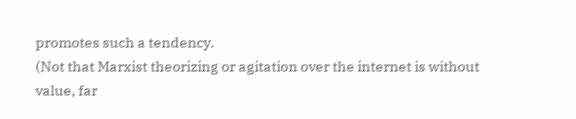promotes such a tendency.
(Not that Marxist theorizing or agitation over the internet is without
value, far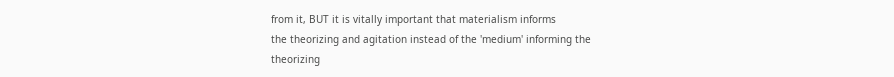from it, BUT it is vitally important that materialism informs
the theorizing and agitation instead of the 'medium' informing the
theorizing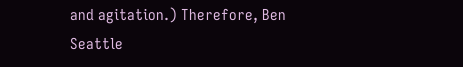and agitation.) Therefore, Ben Seattle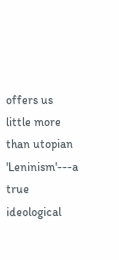offers us little more
than utopian 'Leninism'---a true ideological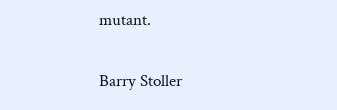mutant.

Barry Stoller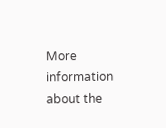More information about the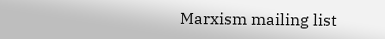Marxism mailing list